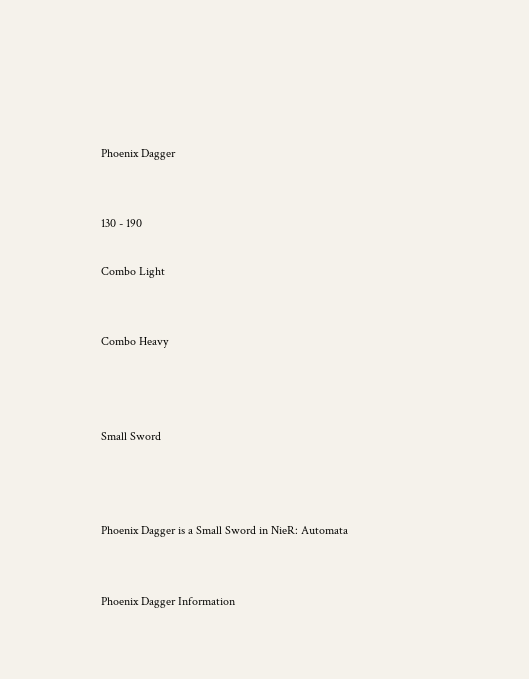Phoenix Dagger


130 - 190

Combo Light


Combo Heavy



Small Sword



Phoenix Dagger is a Small Sword in NieR: Automata


Phoenix Dagger Information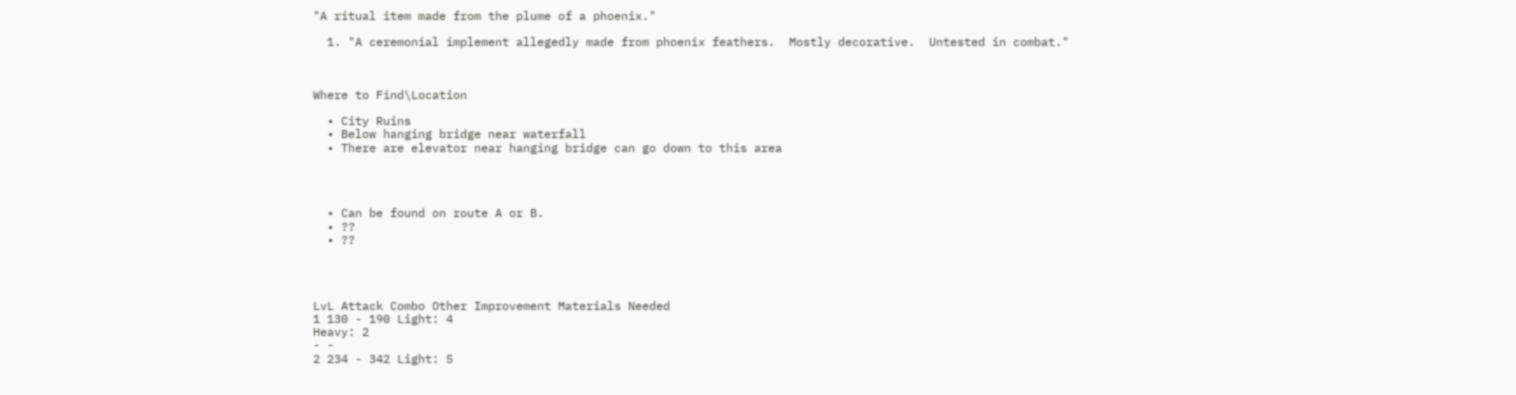"A ritual item made from the plume of a phoenix."

  1. "A ceremonial implement allegedly made from phoenix feathers.  Mostly decorative.  Untested in combat."



Where to Find\Location

  • City Ruins
  • Below hanging bridge near waterfall
  • There are elevator near hanging bridge can go down to this area




  • Can be found on route A or B.
  • ??
  • ??




LvL Attack Combo Other Improvement Materials Needed
1 130 - 190 Light: 4
Heavy: 2
- -
2 234 - 342 Light: 5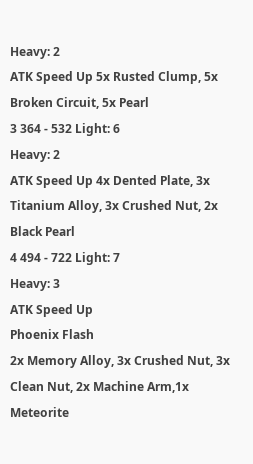Heavy: 2
ATK Speed Up 5x Rusted Clump, 5x Broken Circuit, 5x Pearl
3 364 - 532 Light: 6
Heavy: 2
ATK Speed Up 4x Dented Plate, 3x Titanium Alloy, 3x Crushed Nut, 2x Black Pearl
4 494 - 722 Light: 7
Heavy: 3
ATK Speed Up
Phoenix Flash
2x Memory Alloy, 3x Crushed Nut, 3x Clean Nut, 2x Machine Arm,1x Meteorite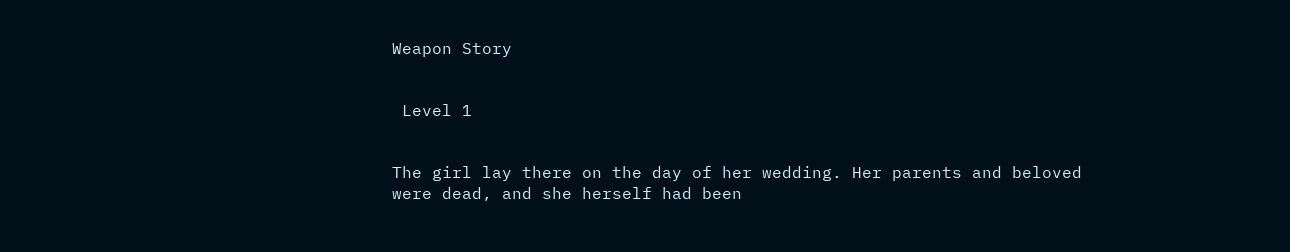Weapon Story


 Level 1


The girl lay there on the day of her wedding. Her parents and beloved were dead, and she herself had been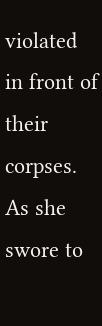violated in front of their corpses. As she swore to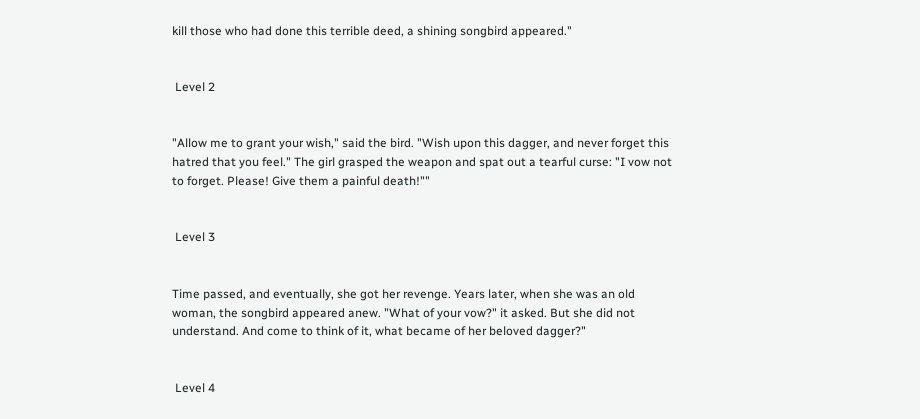kill those who had done this terrible deed, a shining songbird appeared."


 Level 2


"Allow me to grant your wish," said the bird. "Wish upon this dagger, and never forget this hatred that you feel." The girl grasped the weapon and spat out a tearful curse: "I vow not to forget. Please! Give them a painful death!""


 Level 3


Time passed, and eventually, she got her revenge. Years later, when she was an old woman, the songbird appeared anew. "What of your vow?" it asked. But she did not understand. And come to think of it, what became of her beloved dagger?"


 Level 4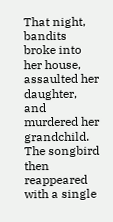That night, bandits broke into her house, assaulted her daughter, and murdered her grandchild. The songbird then reappeared with a single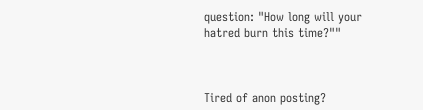question: "How long will your hatred burn this time?""



Tired of anon posting?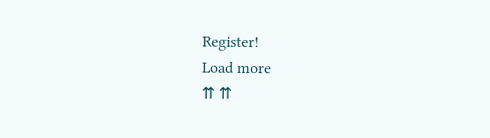Register!
Load more
⇈ ⇈